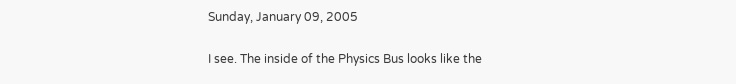Sunday, January 09, 2005

I see. The inside of the Physics Bus looks like the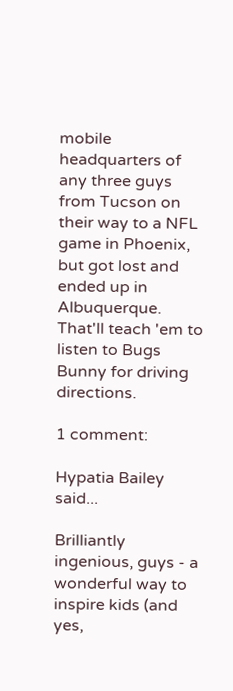mobile headquarters of any three guys from Tucson on their way to a NFL game in Phoenix, but got lost and ended up in Albuquerque. That'll teach 'em to listen to Bugs Bunny for driving directions.

1 comment:

Hypatia Bailey said...

Brilliantly ingenious, guys - a wonderful way to inspire kids (and yes,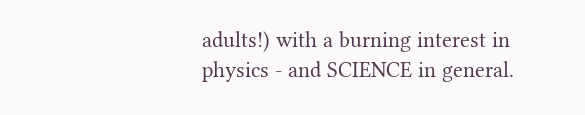adults!) with a burning interest in physics - and SCIENCE in general.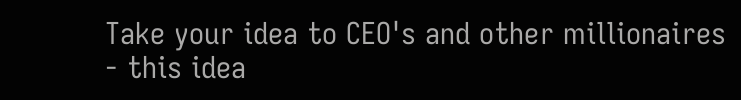Take your idea to CEO's and other millionaires - this idea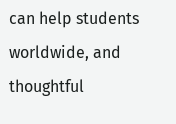can help students worldwide, and thoughtful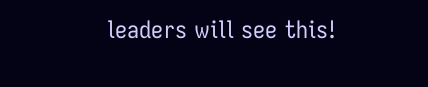leaders will see this!